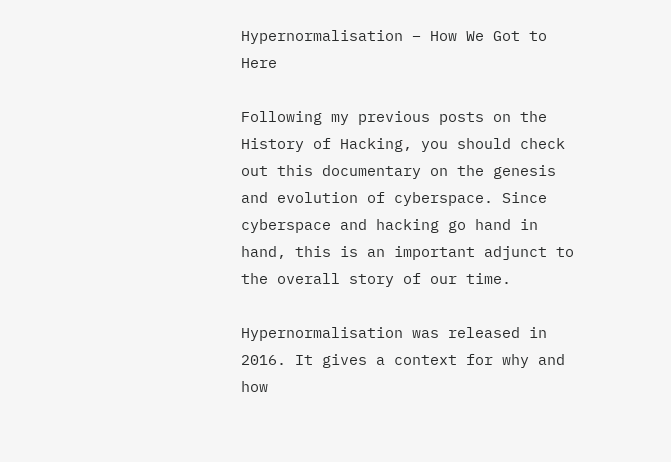Hypernormalisation – How We Got to Here

Following my previous posts on the History of Hacking, you should check out this documentary on the genesis and evolution of cyberspace. Since cyberspace and hacking go hand in hand, this is an important adjunct to the overall story of our time.

Hypernormalisation was released in 2016. It gives a context for why and how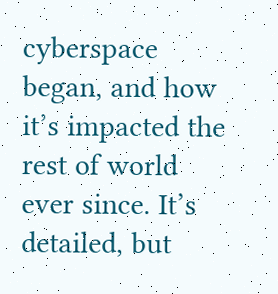cyberspace began, and how it’s impacted the rest of world ever since. It’s detailed, but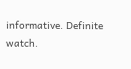informative. Definite watch.